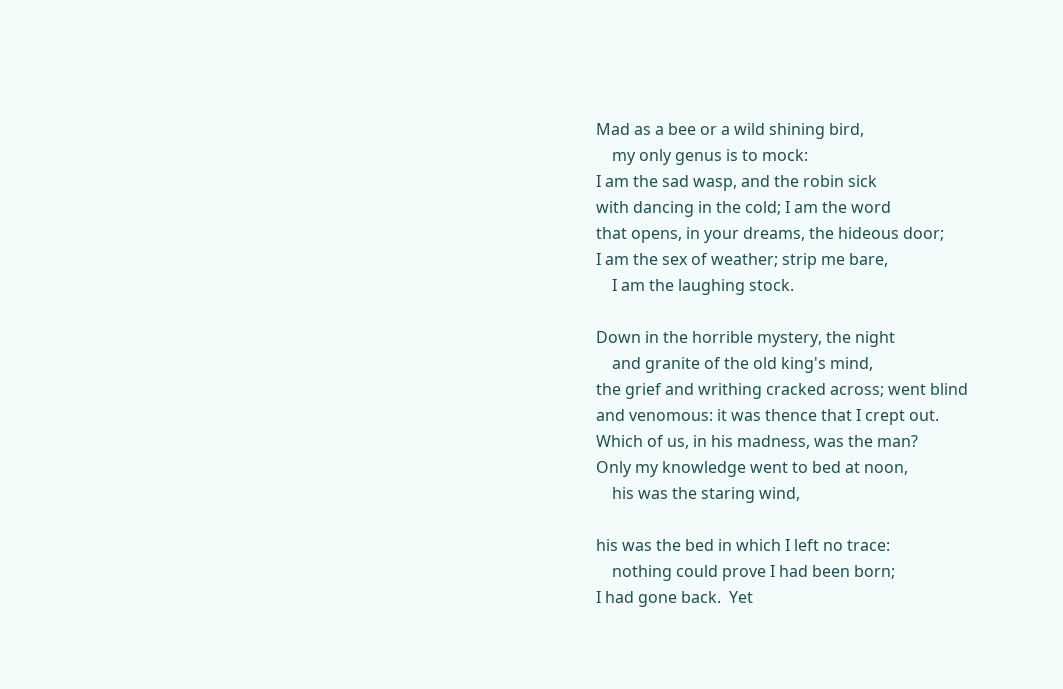Mad as a bee or a wild shining bird,
    my only genus is to mock:
I am the sad wasp, and the robin sick
with dancing in the cold; I am the word
that opens, in your dreams, the hideous door;
I am the sex of weather; strip me bare,
    I am the laughing stock.

Down in the horrible mystery, the night
    and granite of the old king's mind,
the grief and writhing cracked across; went blind
and venomous: it was thence that I crept out.
Which of us, in his madness, was the man?
Only my knowledge went to bed at noon,
    his was the staring wind,

his was the bed in which I left no trace:
    nothing could prove I had been born;
I had gone back.  Yet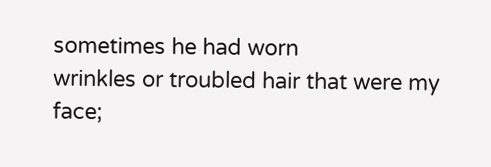sometimes he had worn
wrinkles or troubled hair that were my face;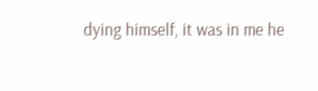dying himself, it was in me he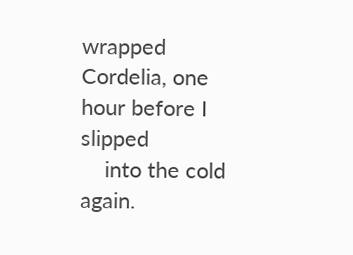wrapped
Cordelia, one hour before I slipped
    into the cold again.